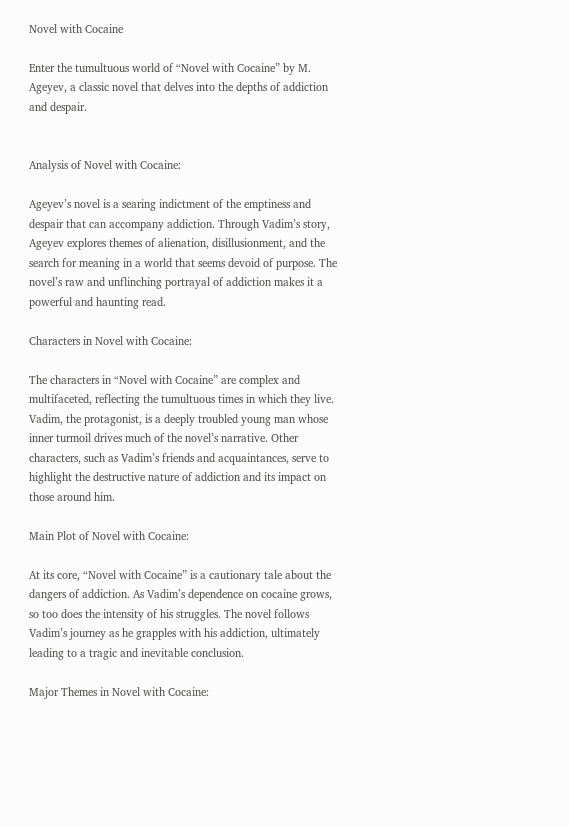Novel with Cocaine

Enter the tumultuous world of “Novel with Cocaine” by M. Ageyev, a classic novel that delves into the depths of addiction and despair.


Analysis of Novel with Cocaine:

Ageyev’s novel is a searing indictment of the emptiness and despair that can accompany addiction. Through Vadim’s story, Ageyev explores themes of alienation, disillusionment, and the search for meaning in a world that seems devoid of purpose. The novel’s raw and unflinching portrayal of addiction makes it a powerful and haunting read.

Characters in Novel with Cocaine:

The characters in “Novel with Cocaine” are complex and multifaceted, reflecting the tumultuous times in which they live. Vadim, the protagonist, is a deeply troubled young man whose inner turmoil drives much of the novel’s narrative. Other characters, such as Vadim’s friends and acquaintances, serve to highlight the destructive nature of addiction and its impact on those around him.

Main Plot of Novel with Cocaine:

At its core, “Novel with Cocaine” is a cautionary tale about the dangers of addiction. As Vadim’s dependence on cocaine grows, so too does the intensity of his struggles. The novel follows Vadim’s journey as he grapples with his addiction, ultimately leading to a tragic and inevitable conclusion.

Major Themes in Novel with Cocaine: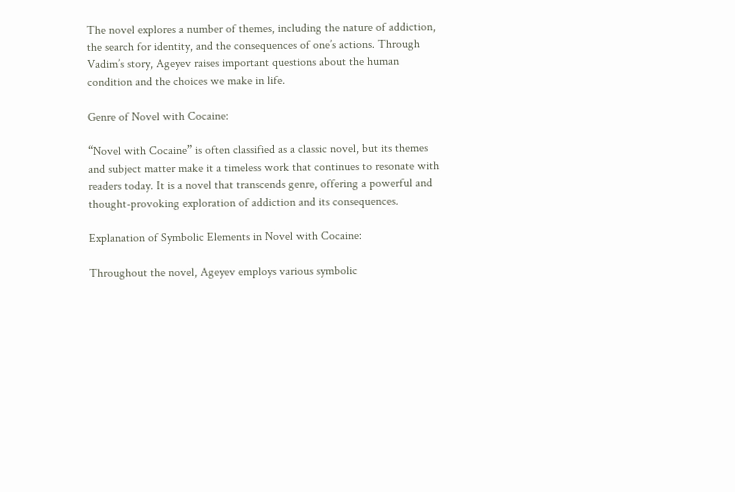The novel explores a number of themes, including the nature of addiction, the search for identity, and the consequences of one’s actions. Through Vadim’s story, Ageyev raises important questions about the human condition and the choices we make in life.

Genre of Novel with Cocaine:

“Novel with Cocaine” is often classified as a classic novel, but its themes and subject matter make it a timeless work that continues to resonate with readers today. It is a novel that transcends genre, offering a powerful and thought-provoking exploration of addiction and its consequences.

Explanation of Symbolic Elements in Novel with Cocaine:

Throughout the novel, Ageyev employs various symbolic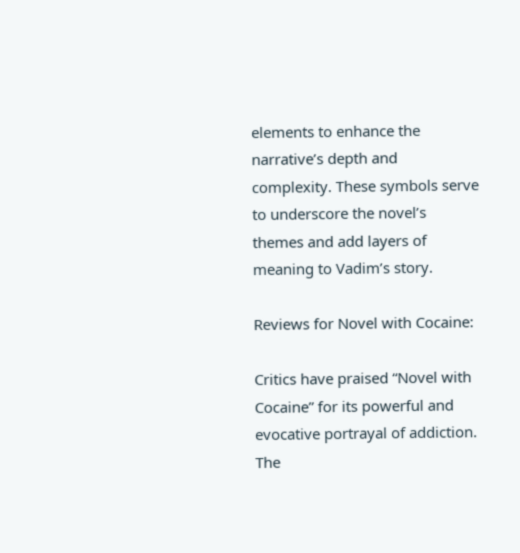elements to enhance the narrative’s depth and complexity. These symbols serve to underscore the novel’s themes and add layers of meaning to Vadim’s story.

Reviews for Novel with Cocaine:

Critics have praised “Novel with Cocaine” for its powerful and evocative portrayal of addiction. The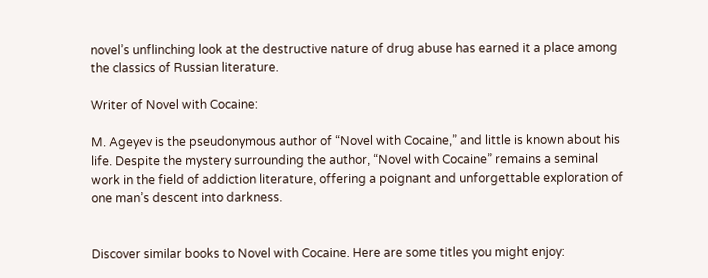novel’s unflinching look at the destructive nature of drug abuse has earned it a place among the classics of Russian literature.

Writer of Novel with Cocaine:

M. Ageyev is the pseudonymous author of “Novel with Cocaine,” and little is known about his life. Despite the mystery surrounding the author, “Novel with Cocaine” remains a seminal work in the field of addiction literature, offering a poignant and unforgettable exploration of one man’s descent into darkness.


Discover similar books to Novel with Cocaine. Here are some titles you might enjoy: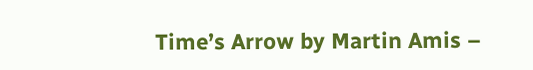Time’s Arrow by Martin Amis –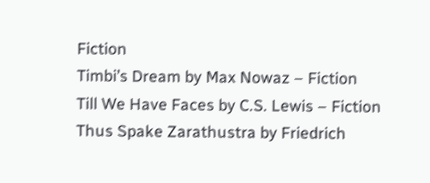Fiction
Timbi’s Dream by Max Nowaz – Fiction
Till We Have Faces by C.S. Lewis – Fiction
Thus Spake Zarathustra by Friedrich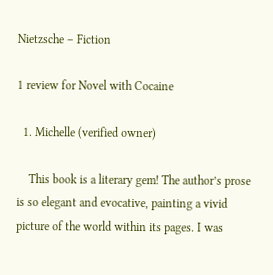Nietzsche – Fiction

1 review for Novel with Cocaine

  1. Michelle (verified owner)

    This book is a literary gem! The author’s prose is so elegant and evocative, painting a vivid picture of the world within its pages. I was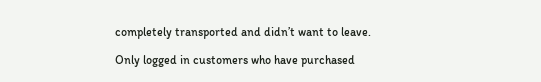completely transported and didn’t want to leave.

Only logged in customers who have purchased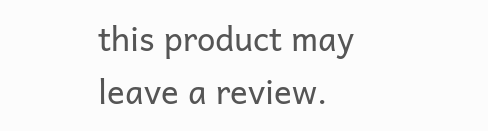this product may leave a review.